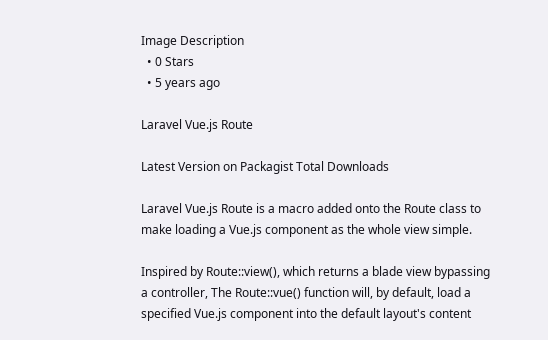Image Description
  • 0 Stars
  • 5 years ago

Laravel Vue.js Route

Latest Version on Packagist Total Downloads

Laravel Vue.js Route is a macro added onto the Route class to make loading a Vue.js component as the whole view simple.

Inspired by Route::view(), which returns a blade view bypassing a controller, The Route::vue() function will, by default, load a specified Vue.js component into the default layout's content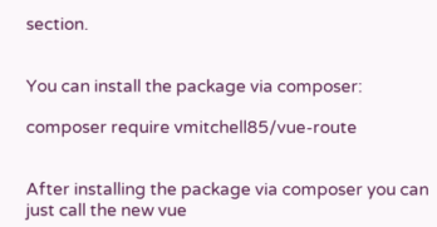section.


You can install the package via composer:

composer require vmitchell85/vue-route


After installing the package via composer you can just call the new vue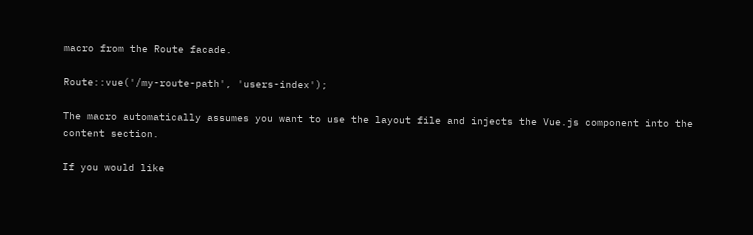macro from the Route facade.

Route::vue('/my-route-path', 'users-index');

The macro automatically assumes you want to use the layout file and injects the Vue.js component into the content section.

If you would like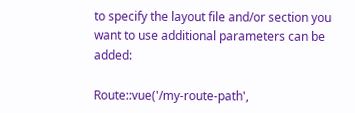to specify the layout file and/or section you want to use additional parameters can be added:

Route::vue('/my-route-path',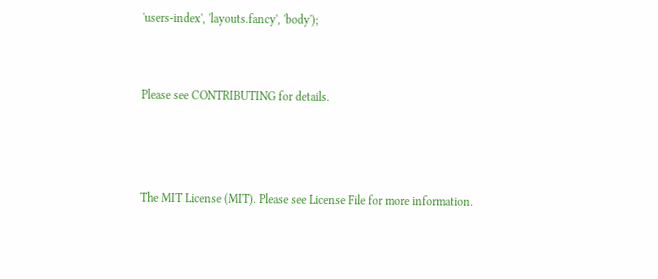'users-index', 'layouts.fancy', 'body');


Please see CONTRIBUTING for details.



The MIT License (MIT). Please see License File for more information.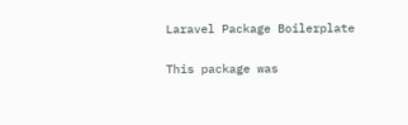Laravel Package Boilerplate

This package was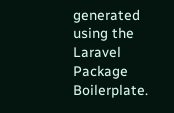generated using the Laravel Package Boilerplate.